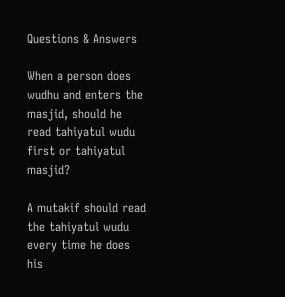Questions & Answers

When a person does wudhu and enters the masjid, should he read tahiyatul wudu first or tahiyatul masjid?

A mutakif should read the tahiyatul wudu every time he does his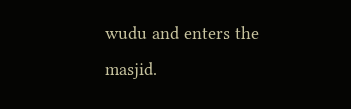wudu and enters the masjid.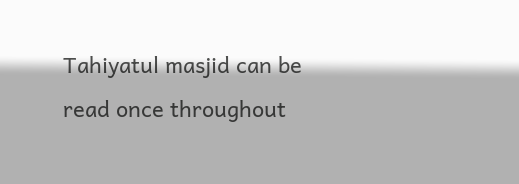Tahiyatul masjid can be read once throughout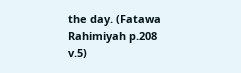the day. (Fatawa Rahimiyah p.208 v.5)